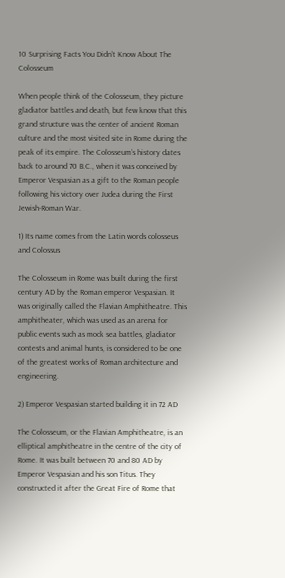10 Surprising Facts You Didn’t Know About The Colosseum

When people think of the Colosseum, they picture gladiator battles and death, but few know that this grand structure was the center of ancient Roman culture and the most visited site in Rome during the peak of its empire. The Colosseum’s history dates back to around 70 B.C., when it was conceived by Emperor Vespasian as a gift to the Roman people following his victory over Judea during the First Jewish-Roman War.

1) Its name comes from the Latin words colosseus and Colossus

The Colosseum in Rome was built during the first century AD by the Roman emperor Vespasian. It was originally called the Flavian Amphitheatre. This amphitheater, which was used as an arena for public events such as mock sea battles, gladiator contests and animal hunts, is considered to be one of the greatest works of Roman architecture and engineering.

2) Emperor Vespasian started building it in 72 AD

The Colosseum, or the Flavian Amphitheatre, is an elliptical amphitheatre in the centre of the city of Rome. It was built between 70 and 80 AD by Emperor Vespasian and his son Titus. They constructed it after the Great Fire of Rome that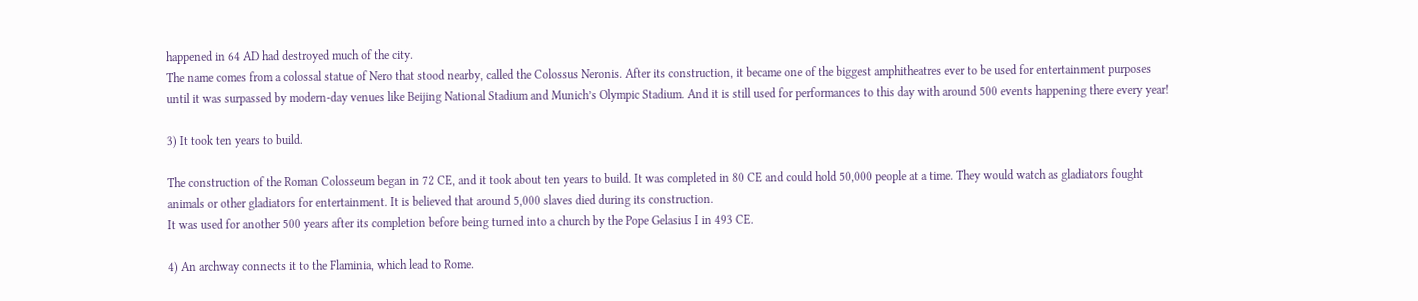happened in 64 AD had destroyed much of the city.
The name comes from a colossal statue of Nero that stood nearby, called the Colossus Neronis. After its construction, it became one of the biggest amphitheatres ever to be used for entertainment purposes until it was surpassed by modern-day venues like Beijing National Stadium and Munich’s Olympic Stadium. And it is still used for performances to this day with around 500 events happening there every year!

3) It took ten years to build.

The construction of the Roman Colosseum began in 72 CE, and it took about ten years to build. It was completed in 80 CE and could hold 50,000 people at a time. They would watch as gladiators fought animals or other gladiators for entertainment. It is believed that around 5,000 slaves died during its construction.
It was used for another 500 years after its completion before being turned into a church by the Pope Gelasius I in 493 CE.

4) An archway connects it to the Flaminia, which lead to Rome.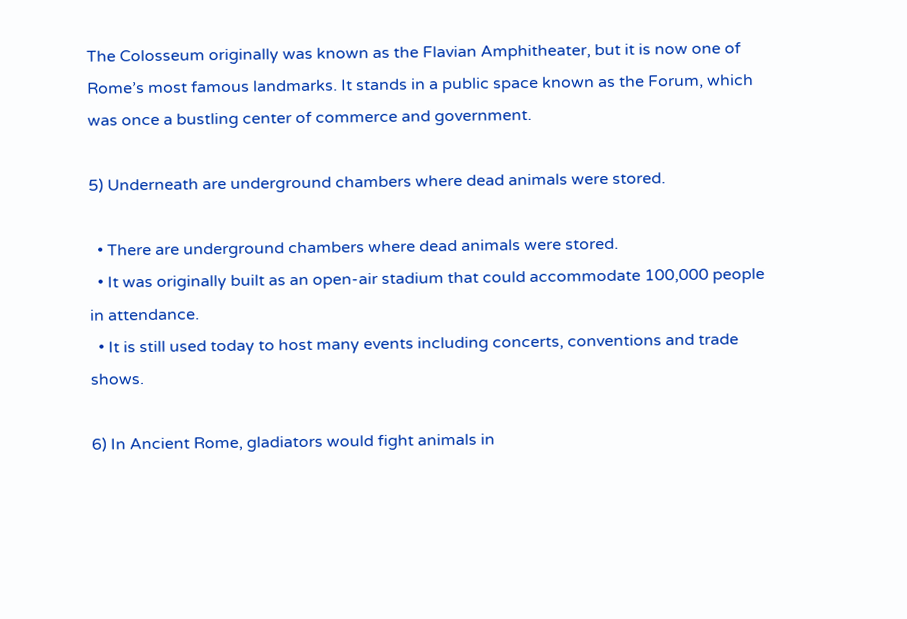The Colosseum originally was known as the Flavian Amphitheater, but it is now one of Rome’s most famous landmarks. It stands in a public space known as the Forum, which was once a bustling center of commerce and government.

5) Underneath are underground chambers where dead animals were stored.

  • There are underground chambers where dead animals were stored.
  • It was originally built as an open-air stadium that could accommodate 100,000 people in attendance.
  • It is still used today to host many events including concerts, conventions and trade shows.

6) In Ancient Rome, gladiators would fight animals in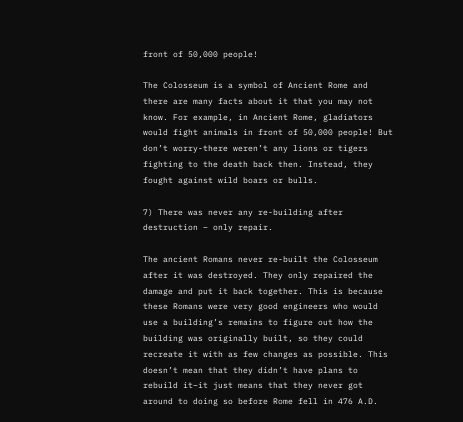front of 50,000 people!

The Colosseum is a symbol of Ancient Rome and there are many facts about it that you may not know. For example, in Ancient Rome, gladiators would fight animals in front of 50,000 people! But don’t worry-there weren’t any lions or tigers fighting to the death back then. Instead, they fought against wild boars or bulls.

7) There was never any re-building after destruction – only repair.

The ancient Romans never re-built the Colosseum after it was destroyed. They only repaired the damage and put it back together. This is because these Romans were very good engineers who would use a building’s remains to figure out how the building was originally built, so they could recreate it with as few changes as possible. This doesn’t mean that they didn’t have plans to rebuild it–it just means that they never got around to doing so before Rome fell in 476 A.D.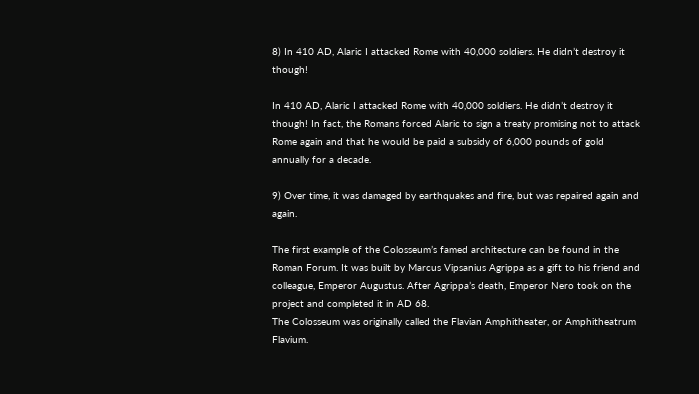8) In 410 AD, Alaric I attacked Rome with 40,000 soldiers. He didn’t destroy it though!

In 410 AD, Alaric I attacked Rome with 40,000 soldiers. He didn’t destroy it though! In fact, the Romans forced Alaric to sign a treaty promising not to attack Rome again and that he would be paid a subsidy of 6,000 pounds of gold annually for a decade.

9) Over time, it was damaged by earthquakes and fire, but was repaired again and again.

The first example of the Colosseum’s famed architecture can be found in the Roman Forum. It was built by Marcus Vipsanius Agrippa as a gift to his friend and colleague, Emperor Augustus. After Agrippa’s death, Emperor Nero took on the project and completed it in AD 68.
The Colosseum was originally called the Flavian Amphitheater, or Amphitheatrum Flavium.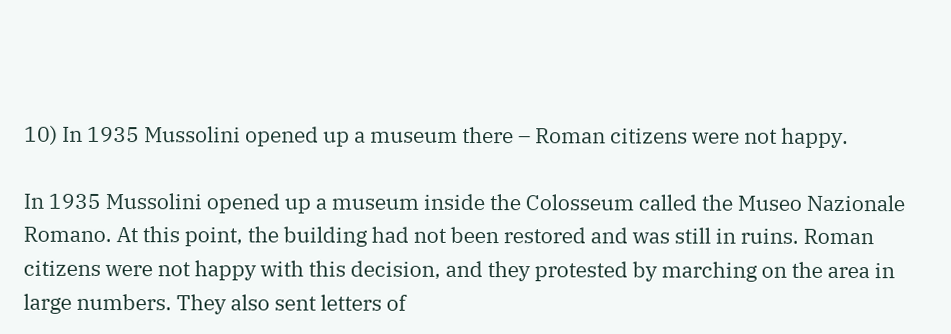10) In 1935 Mussolini opened up a museum there – Roman citizens were not happy.

In 1935 Mussolini opened up a museum inside the Colosseum called the Museo Nazionale Romano. At this point, the building had not been restored and was still in ruins. Roman citizens were not happy with this decision, and they protested by marching on the area in large numbers. They also sent letters of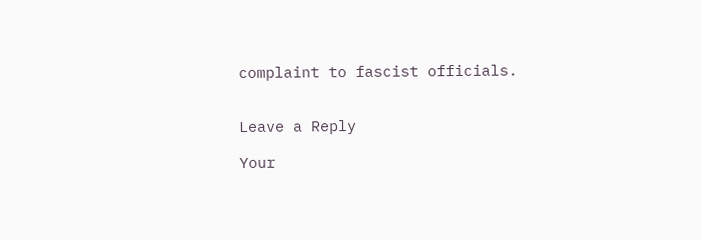complaint to fascist officials.


Leave a Reply

Your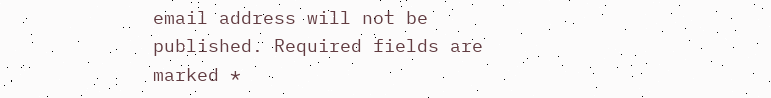email address will not be published. Required fields are marked *